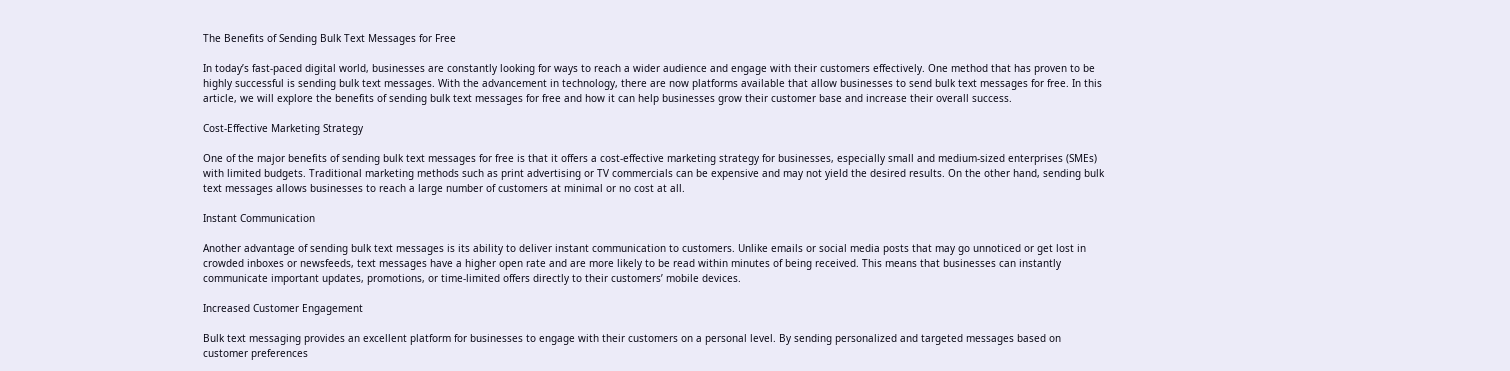The Benefits of Sending Bulk Text Messages for Free

In today’s fast-paced digital world, businesses are constantly looking for ways to reach a wider audience and engage with their customers effectively. One method that has proven to be highly successful is sending bulk text messages. With the advancement in technology, there are now platforms available that allow businesses to send bulk text messages for free. In this article, we will explore the benefits of sending bulk text messages for free and how it can help businesses grow their customer base and increase their overall success.

Cost-Effective Marketing Strategy

One of the major benefits of sending bulk text messages for free is that it offers a cost-effective marketing strategy for businesses, especially small and medium-sized enterprises (SMEs) with limited budgets. Traditional marketing methods such as print advertising or TV commercials can be expensive and may not yield the desired results. On the other hand, sending bulk text messages allows businesses to reach a large number of customers at minimal or no cost at all.

Instant Communication

Another advantage of sending bulk text messages is its ability to deliver instant communication to customers. Unlike emails or social media posts that may go unnoticed or get lost in crowded inboxes or newsfeeds, text messages have a higher open rate and are more likely to be read within minutes of being received. This means that businesses can instantly communicate important updates, promotions, or time-limited offers directly to their customers’ mobile devices.

Increased Customer Engagement

Bulk text messaging provides an excellent platform for businesses to engage with their customers on a personal level. By sending personalized and targeted messages based on customer preferences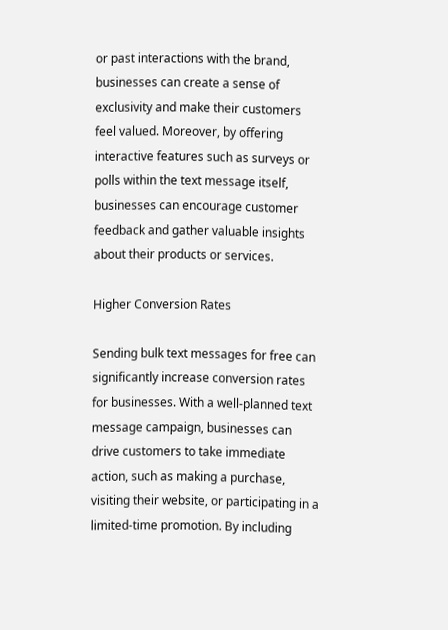or past interactions with the brand, businesses can create a sense of exclusivity and make their customers feel valued. Moreover, by offering interactive features such as surveys or polls within the text message itself, businesses can encourage customer feedback and gather valuable insights about their products or services.

Higher Conversion Rates

Sending bulk text messages for free can significantly increase conversion rates for businesses. With a well-planned text message campaign, businesses can drive customers to take immediate action, such as making a purchase, visiting their website, or participating in a limited-time promotion. By including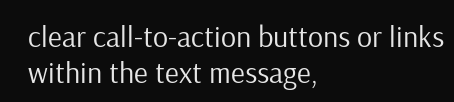clear call-to-action buttons or links within the text message,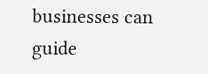businesses can guide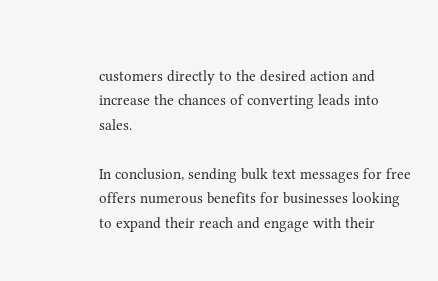customers directly to the desired action and increase the chances of converting leads into sales.

In conclusion, sending bulk text messages for free offers numerous benefits for businesses looking to expand their reach and engage with their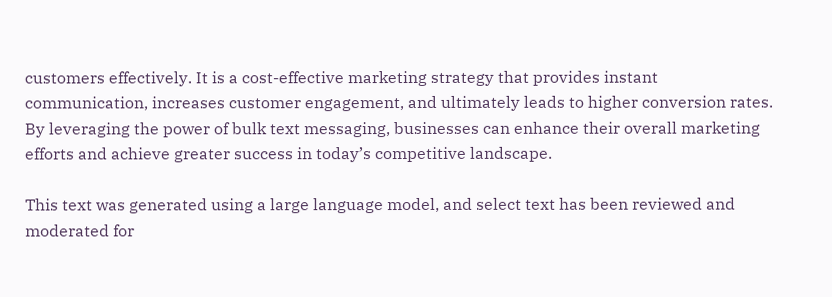customers effectively. It is a cost-effective marketing strategy that provides instant communication, increases customer engagement, and ultimately leads to higher conversion rates. By leveraging the power of bulk text messaging, businesses can enhance their overall marketing efforts and achieve greater success in today’s competitive landscape.

This text was generated using a large language model, and select text has been reviewed and moderated for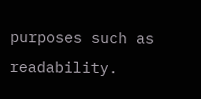purposes such as readability.